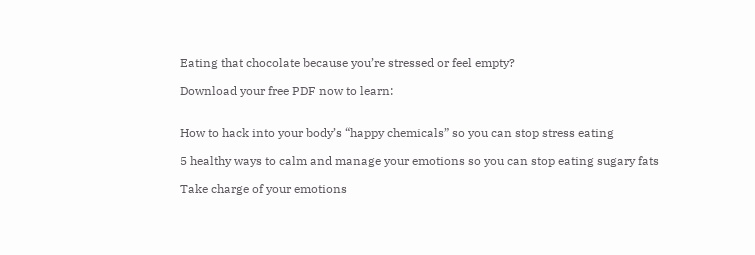Eating that chocolate because you’re stressed or feel empty?

Download your free PDF now to learn:


How to hack into your body’s “happy chemicals” so you can stop stress eating

5 healthy ways to calm and manage your emotions so you can stop eating sugary fats

Take charge of your emotions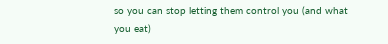so you can stop letting them control you (and what you eat)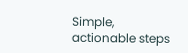Simple, actionable steps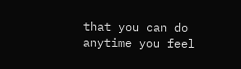that you can do anytime you feel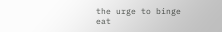the urge to binge eat